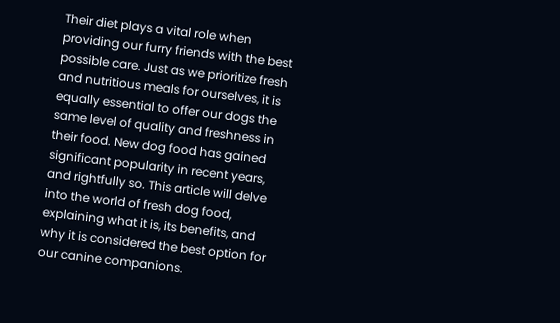Their diet plays a vital role when providing our furry friends with the best possible care. Just as we prioritize fresh and nutritious meals for ourselves, it is equally essential to offer our dogs the same level of quality and freshness in their food. New dog food has gained significant popularity in recent years, and rightfully so. This article will delve into the world of fresh dog food, explaining what it is, its benefits, and why it is considered the best option for our canine companions.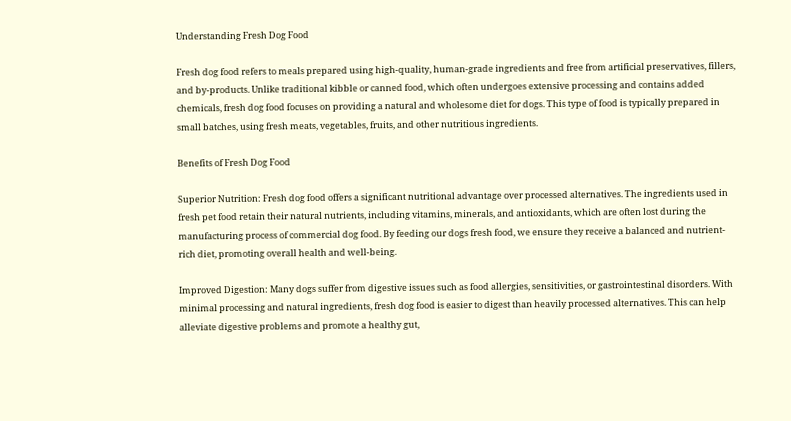Understanding Fresh Dog Food

Fresh dog food refers to meals prepared using high-quality, human-grade ingredients and free from artificial preservatives, fillers, and by-products. Unlike traditional kibble or canned food, which often undergoes extensive processing and contains added chemicals, fresh dog food focuses on providing a natural and wholesome diet for dogs. This type of food is typically prepared in small batches, using fresh meats, vegetables, fruits, and other nutritious ingredients.

Benefits of Fresh Dog Food

Superior Nutrition: Fresh dog food offers a significant nutritional advantage over processed alternatives. The ingredients used in fresh pet food retain their natural nutrients, including vitamins, minerals, and antioxidants, which are often lost during the manufacturing process of commercial dog food. By feeding our dogs fresh food, we ensure they receive a balanced and nutrient-rich diet, promoting overall health and well-being.

Improved Digestion: Many dogs suffer from digestive issues such as food allergies, sensitivities, or gastrointestinal disorders. With minimal processing and natural ingredients, fresh dog food is easier to digest than heavily processed alternatives. This can help alleviate digestive problems and promote a healthy gut,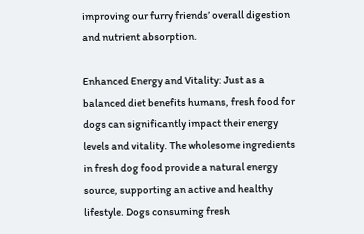improving our furry friends’ overall digestion and nutrient absorption.

Enhanced Energy and Vitality: Just as a balanced diet benefits humans, fresh food for dogs can significantly impact their energy levels and vitality. The wholesome ingredients in fresh dog food provide a natural energy source, supporting an active and healthy lifestyle. Dogs consuming fresh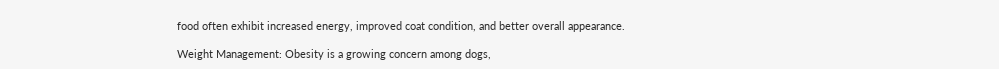food often exhibit increased energy, improved coat condition, and better overall appearance.

Weight Management: Obesity is a growing concern among dogs,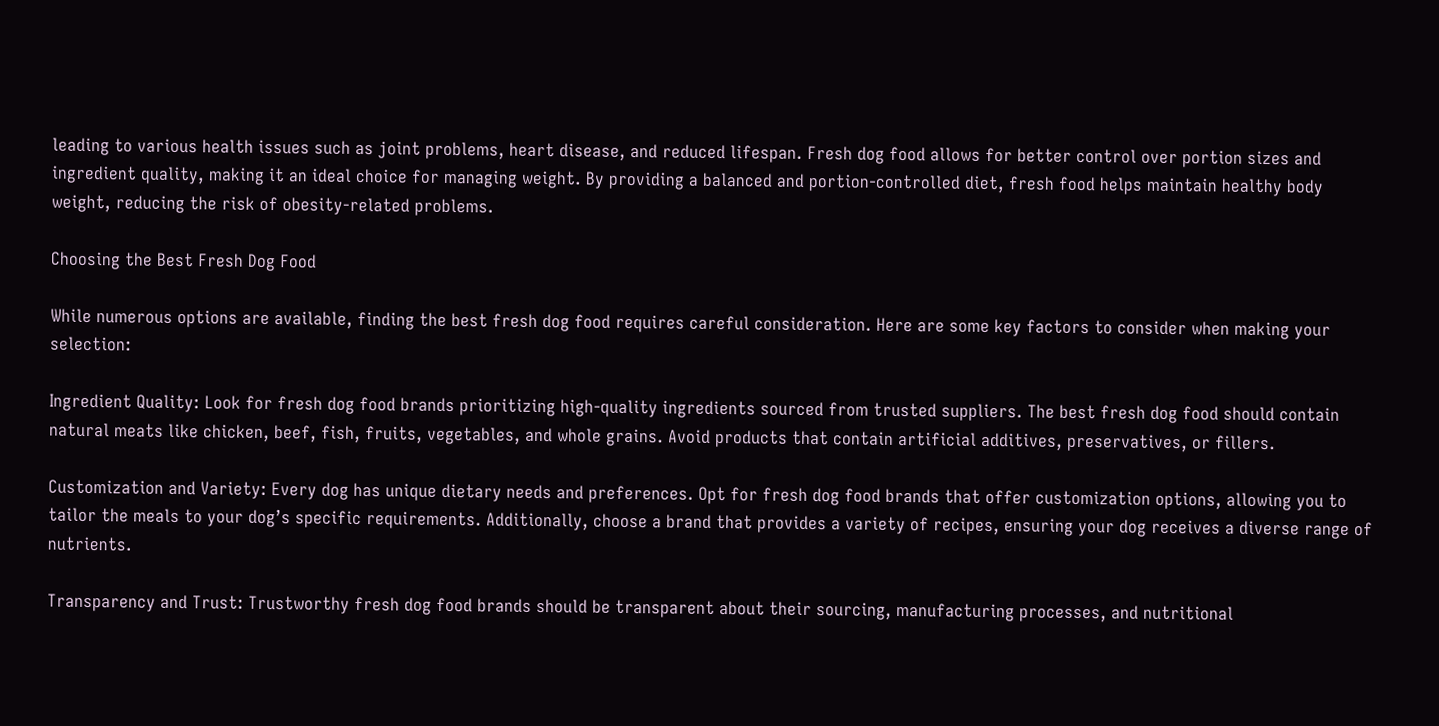leading to various health issues such as joint problems, heart disease, and reduced lifespan. Fresh dog food allows for better control over portion sizes and ingredient quality, making it an ideal choice for managing weight. By providing a balanced and portion-controlled diet, fresh food helps maintain healthy body weight, reducing the risk of obesity-related problems.

Choosing the Best Fresh Dog Food

While numerous options are available, finding the best fresh dog food requires careful consideration. Here are some key factors to consider when making your selection:

Ingredient Quality: Look for fresh dog food brands prioritizing high-quality ingredients sourced from trusted suppliers. The best fresh dog food should contain natural meats like chicken, beef, fish, fruits, vegetables, and whole grains. Avoid products that contain artificial additives, preservatives, or fillers.

Customization and Variety: Every dog has unique dietary needs and preferences. Opt for fresh dog food brands that offer customization options, allowing you to tailor the meals to your dog’s specific requirements. Additionally, choose a brand that provides a variety of recipes, ensuring your dog receives a diverse range of nutrients.

Transparency and Trust: Trustworthy fresh dog food brands should be transparent about their sourcing, manufacturing processes, and nutritional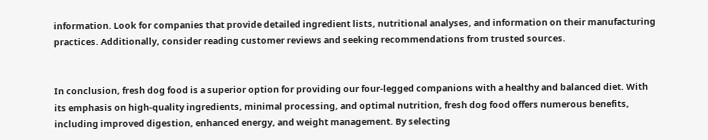information. Look for companies that provide detailed ingredient lists, nutritional analyses, and information on their manufacturing practices. Additionally, consider reading customer reviews and seeking recommendations from trusted sources.


In conclusion, fresh dog food is a superior option for providing our four-legged companions with a healthy and balanced diet. With its emphasis on high-quality ingredients, minimal processing, and optimal nutrition, fresh dog food offers numerous benefits, including improved digestion, enhanced energy, and weight management. By selecting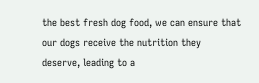the best fresh dog food, we can ensure that our dogs receive the nutrition they deserve, leading to a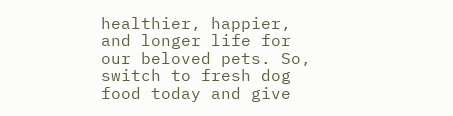healthier, happier, and longer life for our beloved pets. So, switch to fresh dog food today and give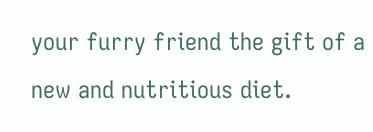your furry friend the gift of a new and nutritious diet.